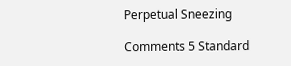Perpetual Sneezing

Comments 5 Standard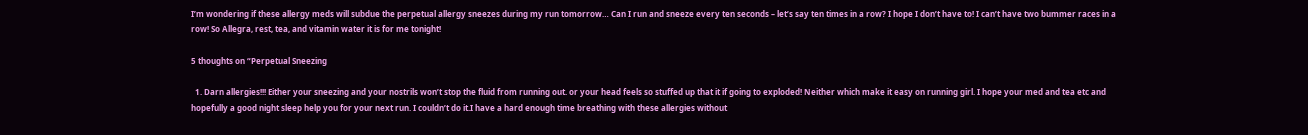I’m wondering if these allergy meds will subdue the perpetual allergy sneezes during my run tomorrow… Can I run and sneeze every ten seconds – let’s say ten times in a row? I hope I don’t have to! I can’t have two bummer races in a row! So Allegra, rest, tea, and vitamin water it is for me tonight!

5 thoughts on “Perpetual Sneezing

  1. Darn allergies!!! Either your sneezing and your nostrils won’t stop the fluid from running out. or your head feels so stuffed up that it if going to exploded! Neither which make it easy on running girl. I hope your med and tea etc and hopefully a good night sleep help you for your next run. I couldn’t do it.I have a hard enough time breathing with these allergies without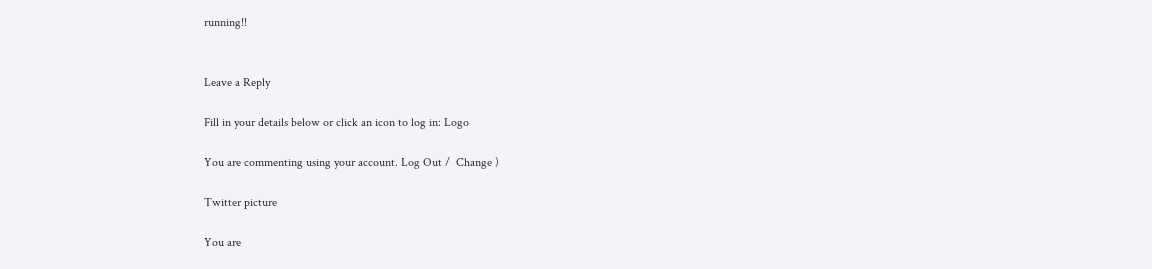running!!


Leave a Reply

Fill in your details below or click an icon to log in: Logo

You are commenting using your account. Log Out /  Change )

Twitter picture

You are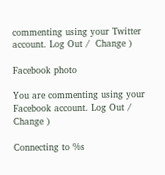commenting using your Twitter account. Log Out /  Change )

Facebook photo

You are commenting using your Facebook account. Log Out /  Change )

Connecting to %s